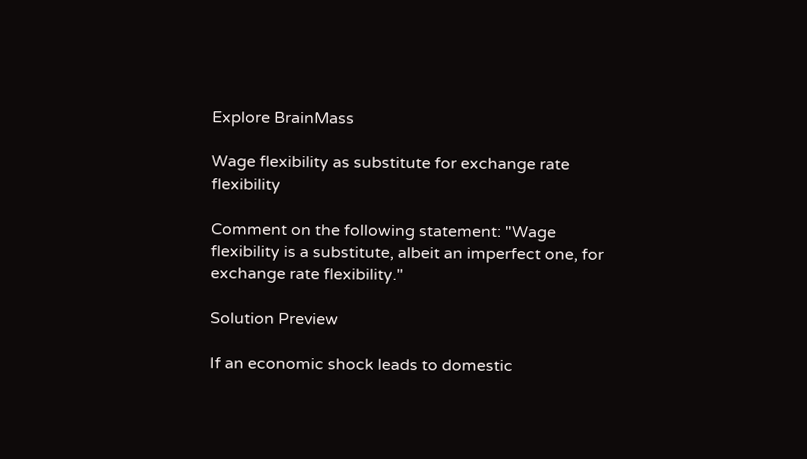Explore BrainMass

Wage flexibility as substitute for exchange rate flexibility

Comment on the following statement: "Wage flexibility is a substitute, albeit an imperfect one, for exchange rate flexibility."

Solution Preview

If an economic shock leads to domestic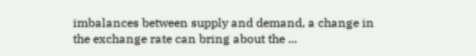imbalances between supply and demand, a change in the exchange rate can bring about the ...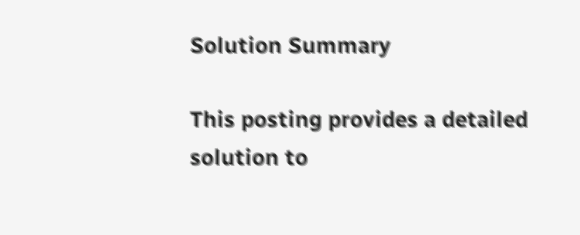Solution Summary

This posting provides a detailed solution to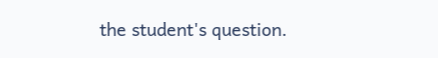the student's question.